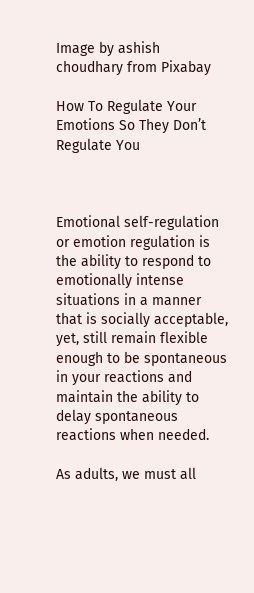Image by ashish choudhary from Pixabay

How To Regulate Your Emotions So They Don’t Regulate You



Emotional self-regulation or emotion regulation is the ability to respond to emotionally intense situations in a manner that is socially acceptable, yet, still remain flexible enough to be spontaneous in your reactions and maintain the ability to delay spontaneous reactions when needed.

As adults, we must all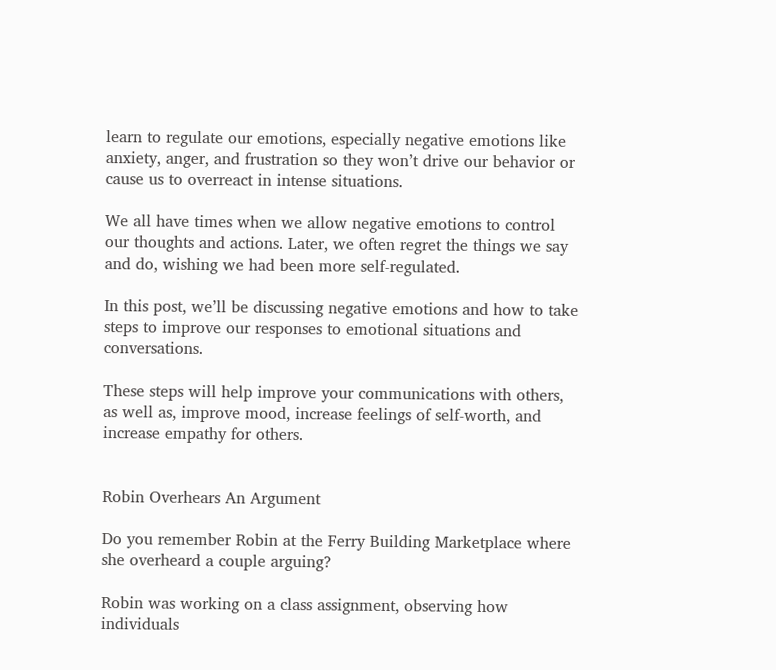learn to regulate our emotions, especially negative emotions like anxiety, anger, and frustration so they won’t drive our behavior or cause us to overreact in intense situations.

We all have times when we allow negative emotions to control our thoughts and actions. Later, we often regret the things we say and do, wishing we had been more self-regulated.

In this post, we’ll be discussing negative emotions and how to take steps to improve our responses to emotional situations and conversations.

These steps will help improve your communications with others, as well as, improve mood, increase feelings of self-worth, and increase empathy for others.


Robin Overhears An Argument

Do you remember Robin at the Ferry Building Marketplace where she overheard a couple arguing?

Robin was working on a class assignment, observing how individuals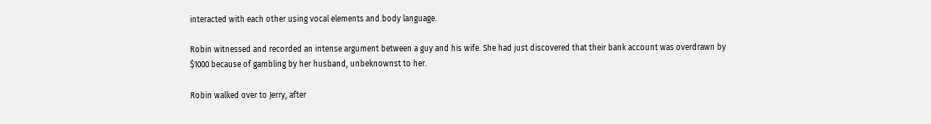interacted with each other using vocal elements and body language.

Robin witnessed and recorded an intense argument between a guy and his wife. She had just discovered that their bank account was overdrawn by $1000 because of gambling by her husband, unbeknownst to her.

Robin walked over to Jerry, after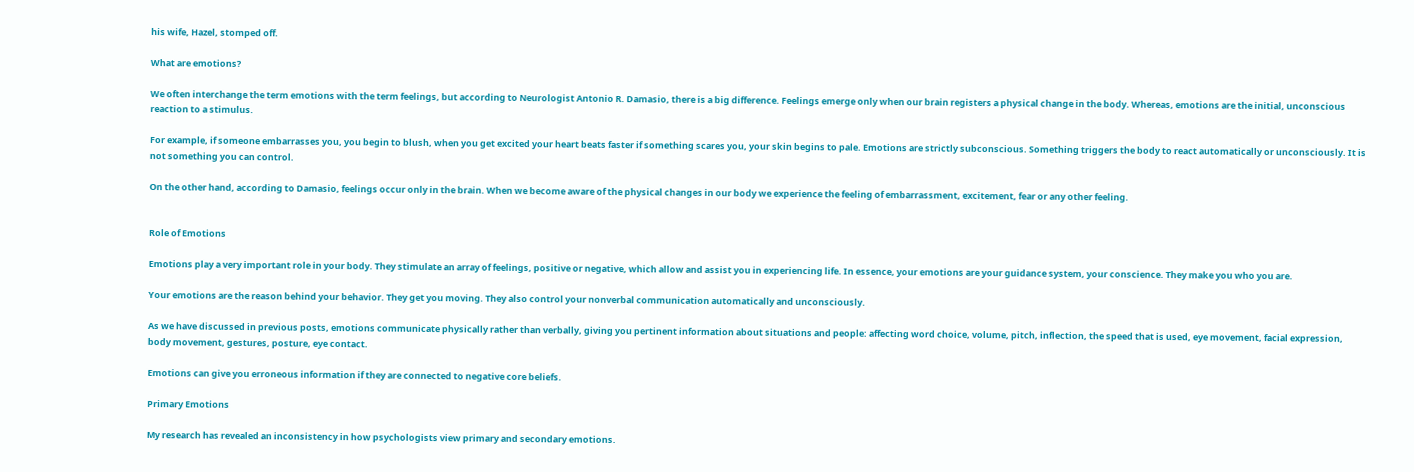his wife, Hazel, stomped off.

What are emotions?

We often interchange the term emotions with the term feelings, but according to Neurologist Antonio R. Damasio, there is a big difference. Feelings emerge only when our brain registers a physical change in the body. Whereas, emotions are the initial, unconscious reaction to a stimulus.

For example, if someone embarrasses you, you begin to blush, when you get excited your heart beats faster if something scares you, your skin begins to pale. Emotions are strictly subconscious. Something triggers the body to react automatically or unconsciously. It is not something you can control.

On the other hand, according to Damasio, feelings occur only in the brain. When we become aware of the physical changes in our body we experience the feeling of embarrassment, excitement, fear or any other feeling.


Role of Emotions

Emotions play a very important role in your body. They stimulate an array of feelings, positive or negative, which allow and assist you in experiencing life. In essence, your emotions are your guidance system, your conscience. They make you who you are.

Your emotions are the reason behind your behavior. They get you moving. They also control your nonverbal communication automatically and unconsciously.

As we have discussed in previous posts, emotions communicate physically rather than verbally, giving you pertinent information about situations and people: affecting word choice, volume, pitch, inflection, the speed that is used, eye movement, facial expression, body movement, gestures, posture, eye contact.

Emotions can give you erroneous information if they are connected to negative core beliefs.

Primary Emotions

My research has revealed an inconsistency in how psychologists view primary and secondary emotions.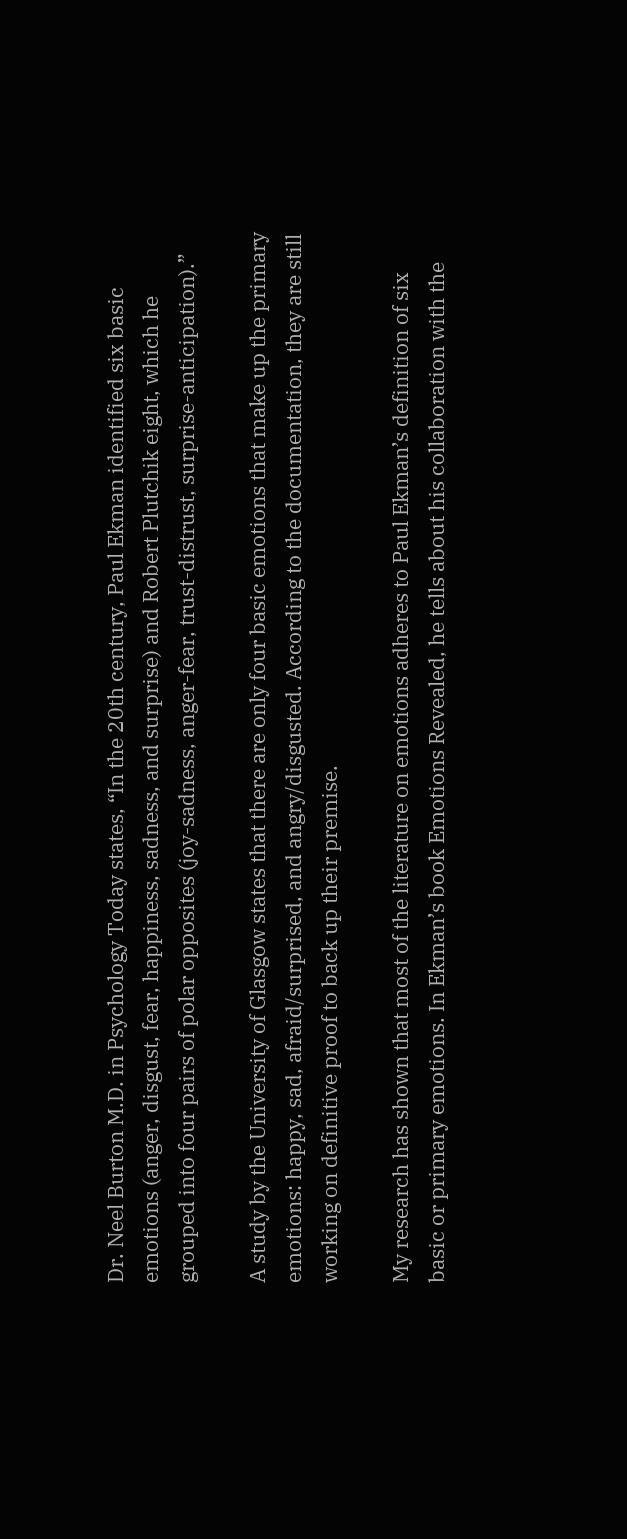Dr. Neel Burton M.D. in Psychology Today states, “In the 20th century, Paul Ekman identified six basic emotions (anger, disgust, fear, happiness, sadness, and surprise) and Robert Plutchik eight, which he grouped into four pairs of polar opposites (joy-sadness, anger-fear, trust-distrust, surprise-anticipation).”

A study by the University of Glasgow states that there are only four basic emotions that make up the primary emotions: happy, sad, afraid/surprised, and angry/disgusted. According to the documentation, they are still working on definitive proof to back up their premise.

My research has shown that most of the literature on emotions adheres to Paul Ekman’s definition of six basic or primary emotions. In Ekman’s book Emotions Revealed, he tells about his collaboration with the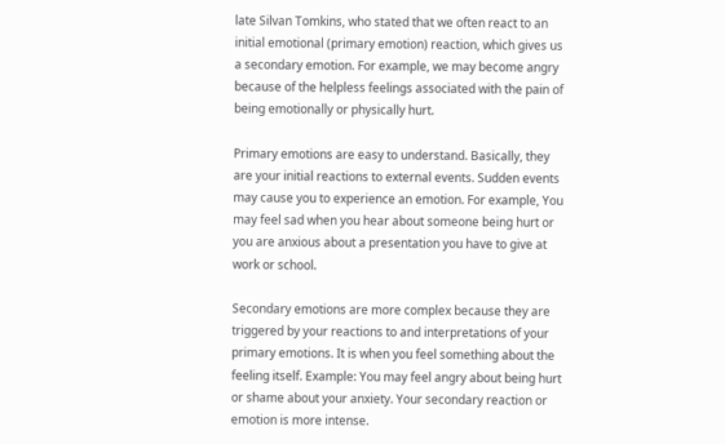late Silvan Tomkins, who stated that we often react to an initial emotional (primary emotion) reaction, which gives us a secondary emotion. For example, we may become angry because of the helpless feelings associated with the pain of being emotionally or physically hurt.

Primary emotions are easy to understand. Basically, they are your initial reactions to external events. Sudden events may cause you to experience an emotion. For example, You may feel sad when you hear about someone being hurt or you are anxious about a presentation you have to give at work or school.

Secondary emotions are more complex because they are triggered by your reactions to and interpretations of your primary emotions. It is when you feel something about the feeling itself. Example: You may feel angry about being hurt or shame about your anxiety. Your secondary reaction or emotion is more intense.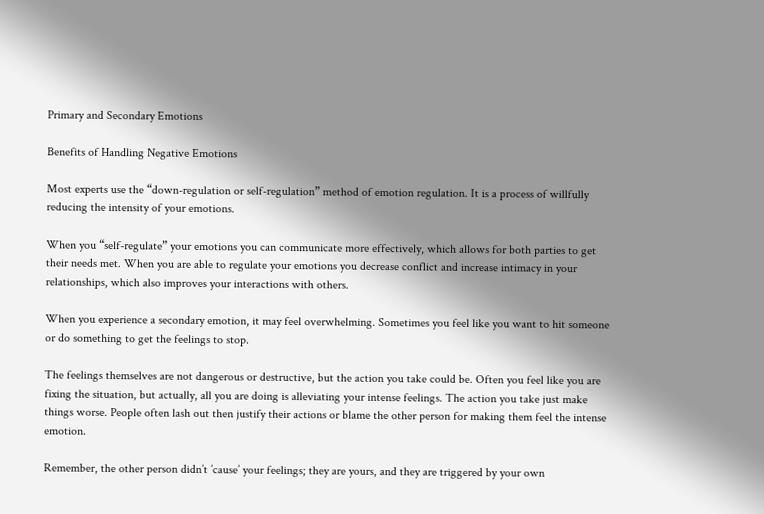Primary and Secondary Emotions

Benefits of Handling Negative Emotions

Most experts use the “down-regulation or self-regulation” method of emotion regulation. It is a process of willfully reducing the intensity of your emotions.

When you “self-regulate” your emotions you can communicate more effectively, which allows for both parties to get their needs met. When you are able to regulate your emotions you decrease conflict and increase intimacy in your relationships, which also improves your interactions with others.

When you experience a secondary emotion, it may feel overwhelming. Sometimes you feel like you want to hit someone or do something to get the feelings to stop.

The feelings themselves are not dangerous or destructive, but the action you take could be. Often you feel like you are fixing the situation, but actually, all you are doing is alleviating your intense feelings. The action you take just make things worse. People often lash out then justify their actions or blame the other person for making them feel the intense emotion.

Remember, the other person didn’t ’cause’ your feelings; they are yours, and they are triggered by your own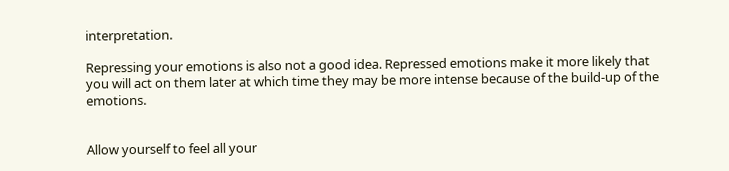interpretation.

Repressing your emotions is also not a good idea. Repressed emotions make it more likely that you will act on them later at which time they may be more intense because of the build-up of the emotions.


Allow yourself to feel all your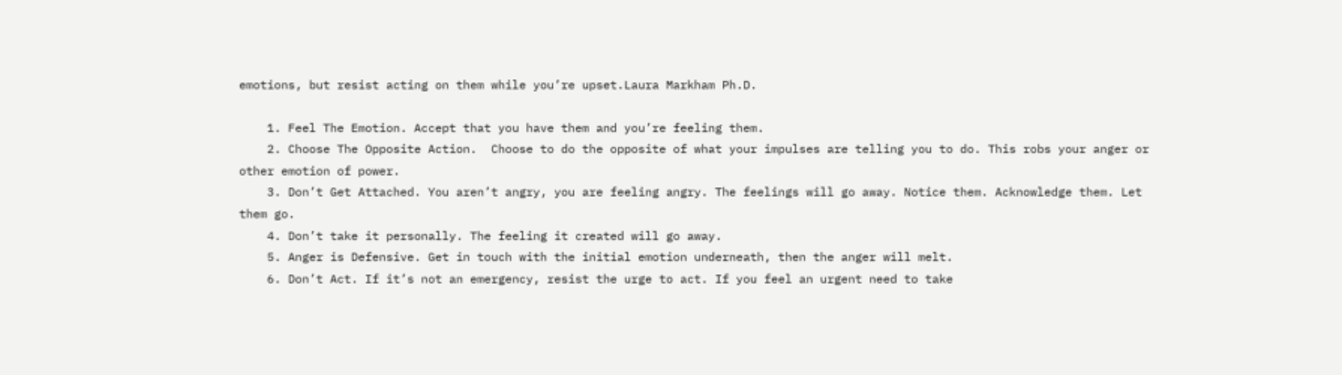emotions, but resist acting on them while you’re upset.Laura Markham Ph.D.

    1. Feel The Emotion. Accept that you have them and you’re feeling them.
    2. Choose The Opposite Action.  Choose to do the opposite of what your impulses are telling you to do. This robs your anger or other emotion of power.
    3. Don’t Get Attached. You aren’t angry, you are feeling angry. The feelings will go away. Notice them. Acknowledge them. Let them go.
    4. Don’t take it personally. The feeling it created will go away.
    5. Anger is Defensive. Get in touch with the initial emotion underneath, then the anger will melt.
    6. Don’t Act. If it’s not an emergency, resist the urge to act. If you feel an urgent need to take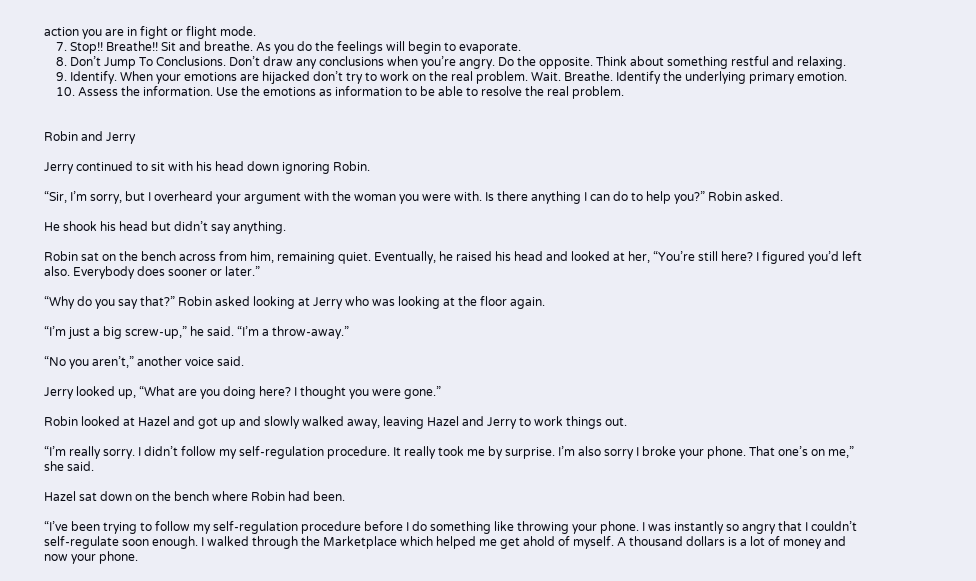action you are in fight or flight mode.
    7. Stop!! Breathe!! Sit and breathe. As you do the feelings will begin to evaporate.
    8. Don’t Jump To Conclusions. Don’t draw any conclusions when you’re angry. Do the opposite. Think about something restful and relaxing.
    9. Identify. When your emotions are hijacked don’t try to work on the real problem. Wait. Breathe. Identify the underlying primary emotion.
    10. Assess the information. Use the emotions as information to be able to resolve the real problem.


Robin and Jerry

Jerry continued to sit with his head down ignoring Robin.

“Sir, I’m sorry, but I overheard your argument with the woman you were with. Is there anything I can do to help you?” Robin asked.

He shook his head but didn’t say anything.

Robin sat on the bench across from him, remaining quiet. Eventually, he raised his head and looked at her, “You’re still here? I figured you’d left also. Everybody does sooner or later.”

“Why do you say that?” Robin asked looking at Jerry who was looking at the floor again.

“I’m just a big screw-up,” he said. “I’m a throw-away.”

“No you aren’t,” another voice said.

Jerry looked up, “What are you doing here? I thought you were gone.”

Robin looked at Hazel and got up and slowly walked away, leaving Hazel and Jerry to work things out.

“I’m really sorry. I didn’t follow my self-regulation procedure. It really took me by surprise. I’m also sorry I broke your phone. That one’s on me,” she said.

Hazel sat down on the bench where Robin had been.

“I’ve been trying to follow my self-regulation procedure before I do something like throwing your phone. I was instantly so angry that I couldn’t self-regulate soon enough. I walked through the Marketplace which helped me get ahold of myself. A thousand dollars is a lot of money and now your phone.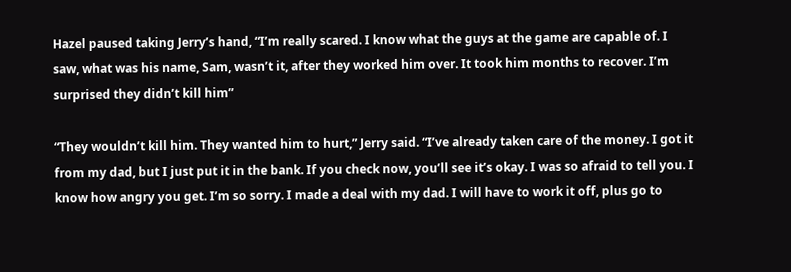Hazel paused taking Jerry’s hand, “I’m really scared. I know what the guys at the game are capable of. I saw, what was his name, Sam, wasn’t it, after they worked him over. It took him months to recover. I’m surprised they didn’t kill him”

“They wouldn’t kill him. They wanted him to hurt,” Jerry said. “I’ve already taken care of the money. I got it from my dad, but I just put it in the bank. If you check now, you’ll see it’s okay. I was so afraid to tell you. I know how angry you get. I’m so sorry. I made a deal with my dad. I will have to work it off, plus go to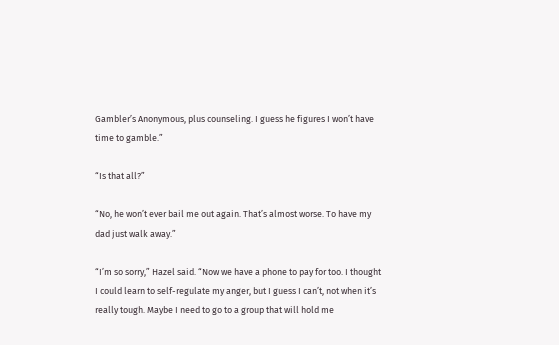Gambler’s Anonymous, plus counseling. I guess he figures I won’t have time to gamble.”

“Is that all?”

“No, he won’t ever bail me out again. That’s almost worse. To have my dad just walk away.”

“I’m so sorry,” Hazel said. “Now we have a phone to pay for too. I thought I could learn to self-regulate my anger, but I guess I can’t, not when it’s really tough. Maybe I need to go to a group that will hold me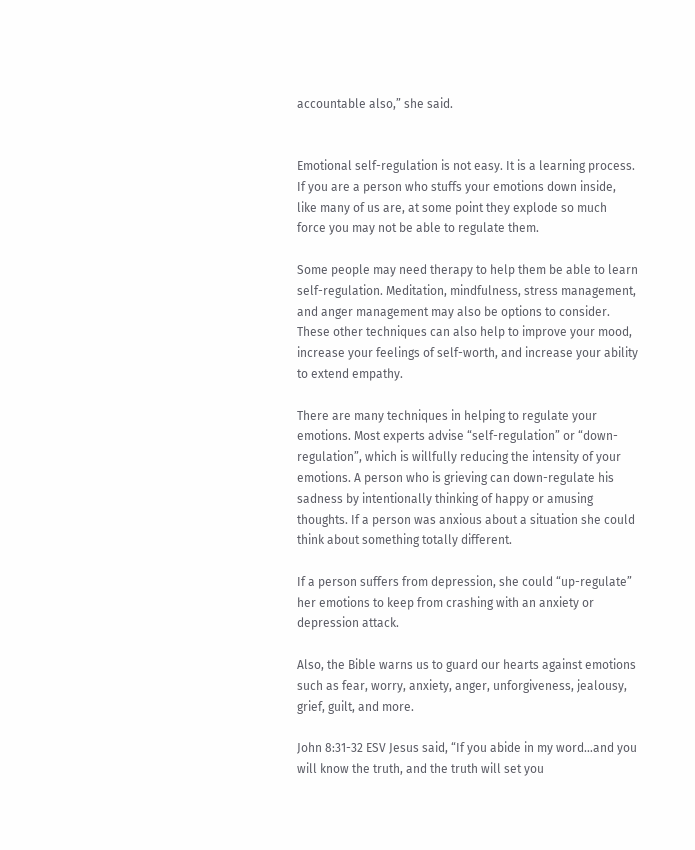accountable also,” she said.


Emotional self-regulation is not easy. It is a learning process. If you are a person who stuffs your emotions down inside, like many of us are, at some point they explode so much force you may not be able to regulate them.

Some people may need therapy to help them be able to learn self-regulation. Meditation, mindfulness, stress management, and anger management may also be options to consider. These other techniques can also help to improve your mood, increase your feelings of self-worth, and increase your ability to extend empathy.

There are many techniques in helping to regulate your emotions. Most experts advise “self-regulation” or “down-regulation”, which is willfully reducing the intensity of your emotions. A person who is grieving can down-regulate his sadness by intentionally thinking of happy or amusing thoughts. If a person was anxious about a situation she could think about something totally different.

If a person suffers from depression, she could “up-regulate” her emotions to keep from crashing with an anxiety or depression attack.

Also, the Bible warns us to guard our hearts against emotions such as fear, worry, anxiety, anger, unforgiveness, jealousy, grief, guilt, and more.

John 8:31-32 ESV Jesus said, “If you abide in my word…and you will know the truth, and the truth will set you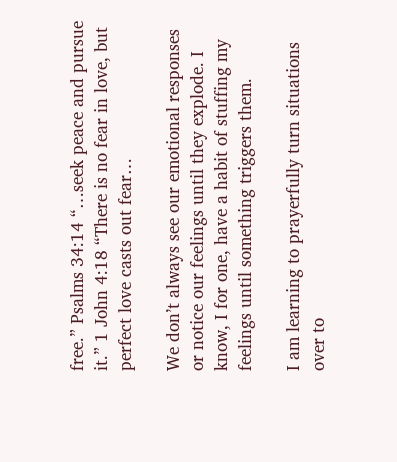free.” Psalms 34:14 “…seek peace and pursue it.” 1 John 4:18 “There is no fear in love, but perfect love casts out fear…

We don’t always see our emotional responses or notice our feelings until they explode. I know, I for one, have a habit of stuffing my feelings until something triggers them.

I am learning to prayerfully turn situations over to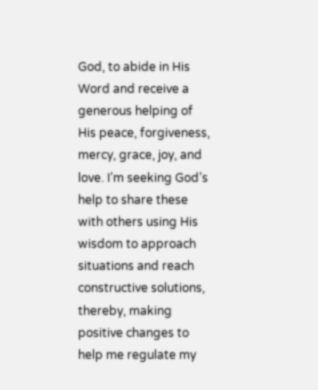God, to abide in His Word and receive a generous helping of His peace, forgiveness, mercy, grace, joy, and love. I’m seeking God’s help to share these with others using His wisdom to approach situations and reach constructive solutions, thereby, making positive changes to help me regulate my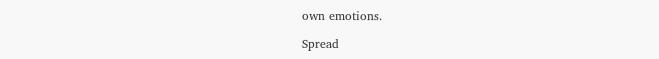own emotions.

Spread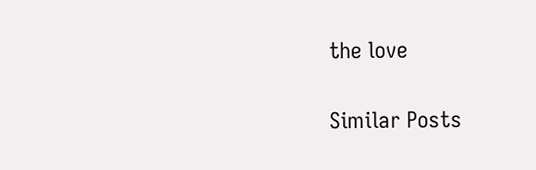the love

Similar Posts